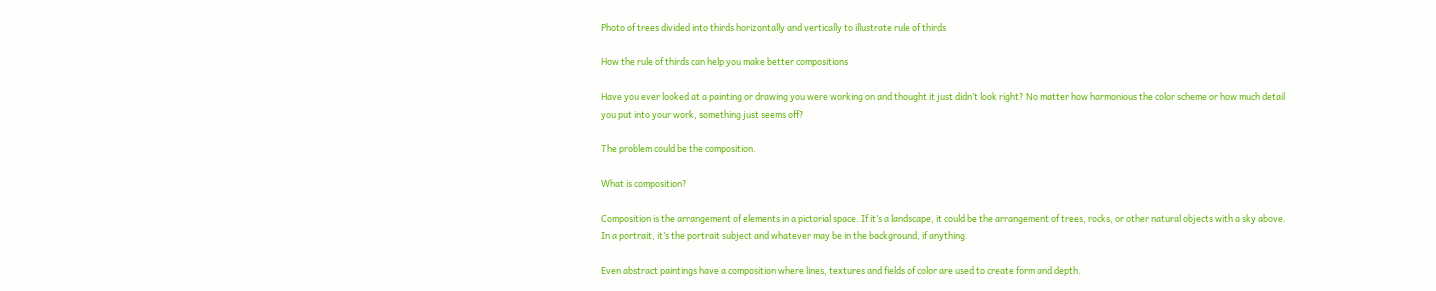Photo of trees divided into thirds horizontally and vertically to illustrate rule of thirds

How the rule of thirds can help you make better compositions

Have you ever looked at a painting or drawing you were working on and thought it just didn’t look right? No matter how harmonious the color scheme or how much detail you put into your work, something just seems off?

The problem could be the composition.

What is composition?

Composition is the arrangement of elements in a pictorial space. If it’s a landscape, it could be the arrangement of trees, rocks, or other natural objects with a sky above. In a portrait, it’s the portrait subject and whatever may be in the background, if anything.

Even abstract paintings have a composition where lines, textures and fields of color are used to create form and depth.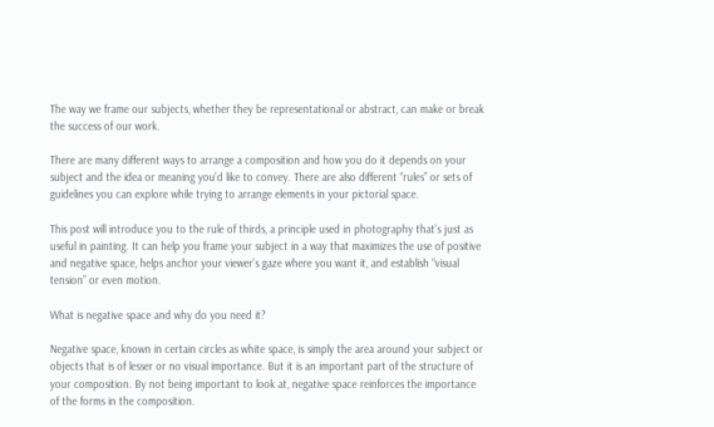The way we frame our subjects, whether they be representational or abstract, can make or break the success of our work.

There are many different ways to arrange a composition and how you do it depends on your subject and the idea or meaning you’d like to convey. There are also different “rules” or sets of guidelines you can explore while trying to arrange elements in your pictorial space.

This post will introduce you to the rule of thirds, a principle used in photography that’s just as useful in painting. It can help you frame your subject in a way that maximizes the use of positive and negative space, helps anchor your viewer’s gaze where you want it, and establish “visual tension” or even motion.

What is negative space and why do you need it?

Negative space, known in certain circles as white space, is simply the area around your subject or objects that is of lesser or no visual importance. But it is an important part of the structure of your composition. By not being important to look at, negative space reinforces the importance of the forms in the composition.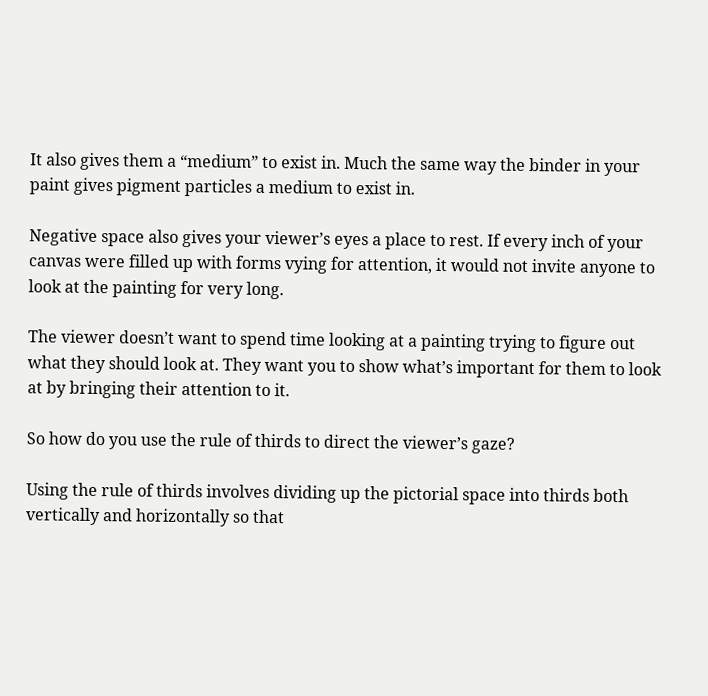It also gives them a “medium” to exist in. Much the same way the binder in your paint gives pigment particles a medium to exist in.

Negative space also gives your viewer’s eyes a place to rest. If every inch of your canvas were filled up with forms vying for attention, it would not invite anyone to look at the painting for very long.

The viewer doesn’t want to spend time looking at a painting trying to figure out what they should look at. They want you to show what’s important for them to look at by bringing their attention to it.

So how do you use the rule of thirds to direct the viewer’s gaze?

Using the rule of thirds involves dividing up the pictorial space into thirds both vertically and horizontally so that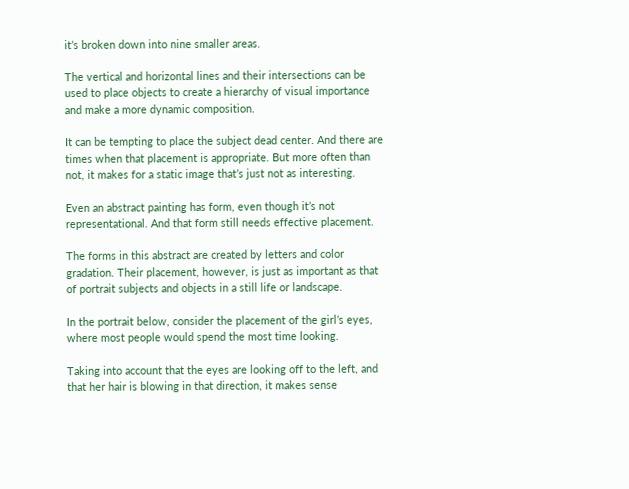it’s broken down into nine smaller areas.

The vertical and horizontal lines and their intersections can be used to place objects to create a hierarchy of visual importance and make a more dynamic composition.

It can be tempting to place the subject dead center. And there are times when that placement is appropriate. But more often than not, it makes for a static image that’s just not as interesting.

Even an abstract painting has form, even though it’s not representational. And that form still needs effective placement.

The forms in this abstract are created by letters and color gradation. Their placement, however, is just as important as that of portrait subjects and objects in a still life or landscape.

In the portrait below, consider the placement of the girl’s eyes, where most people would spend the most time looking.

Taking into account that the eyes are looking off to the left, and that her hair is blowing in that direction, it makes sense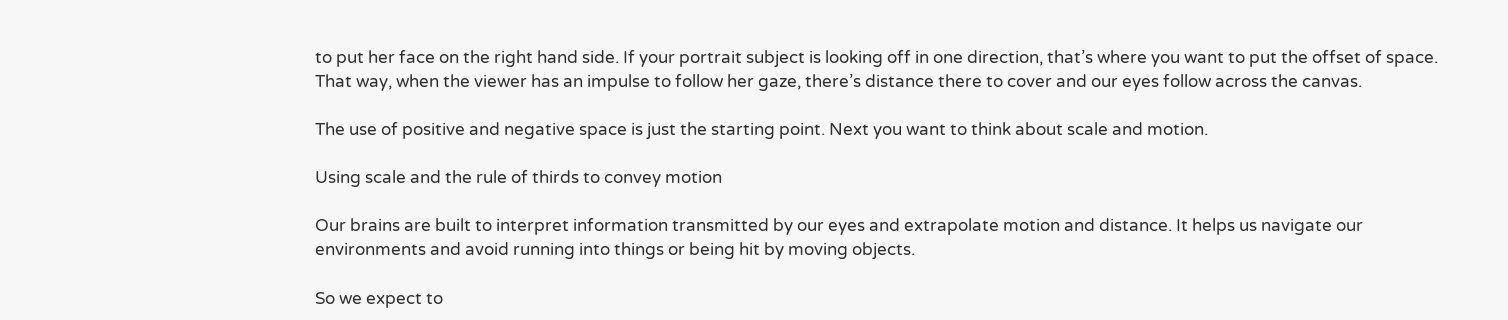to put her face on the right hand side. If your portrait subject is looking off in one direction, that’s where you want to put the offset of space. That way, when the viewer has an impulse to follow her gaze, there’s distance there to cover and our eyes follow across the canvas.

The use of positive and negative space is just the starting point. Next you want to think about scale and motion.

Using scale and the rule of thirds to convey motion

Our brains are built to interpret information transmitted by our eyes and extrapolate motion and distance. It helps us navigate our environments and avoid running into things or being hit by moving objects.

So we expect to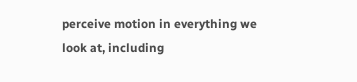perceive motion in everything we look at, including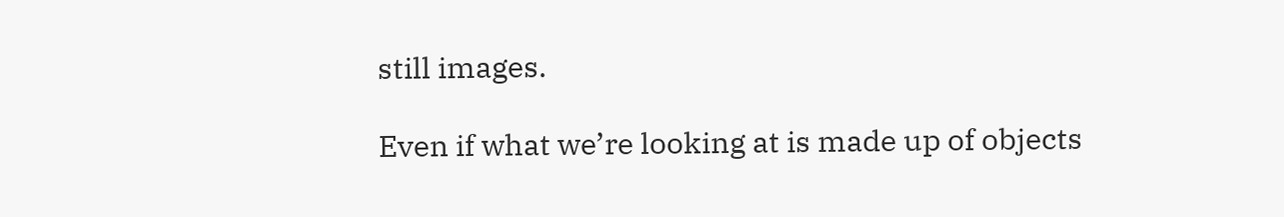still images.

Even if what we’re looking at is made up of objects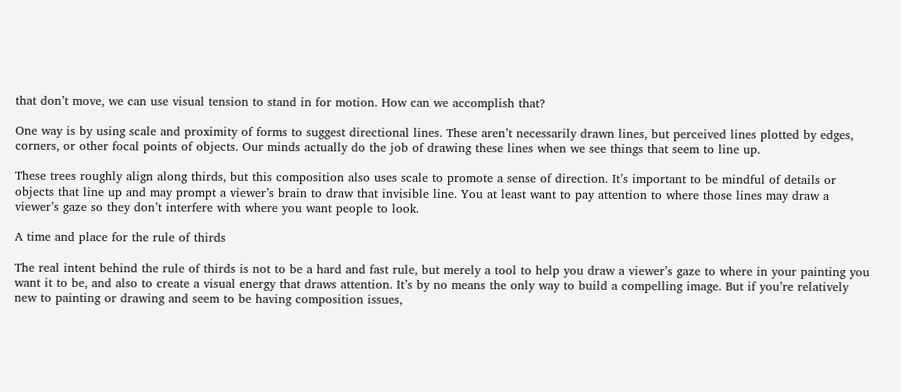that don’t move, we can use visual tension to stand in for motion. How can we accomplish that?

One way is by using scale and proximity of forms to suggest directional lines. These aren’t necessarily drawn lines, but perceived lines plotted by edges, corners, or other focal points of objects. Our minds actually do the job of drawing these lines when we see things that seem to line up.

These trees roughly align along thirds, but this composition also uses scale to promote a sense of direction. It’s important to be mindful of details or objects that line up and may prompt a viewer’s brain to draw that invisible line. You at least want to pay attention to where those lines may draw a viewer’s gaze so they don’t interfere with where you want people to look.

A time and place for the rule of thirds

The real intent behind the rule of thirds is not to be a hard and fast rule, but merely a tool to help you draw a viewer’s gaze to where in your painting you want it to be, and also to create a visual energy that draws attention. It’s by no means the only way to build a compelling image. But if you’re relatively new to painting or drawing and seem to be having composition issues,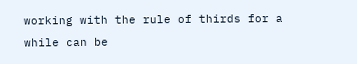working with the rule of thirds for a while can be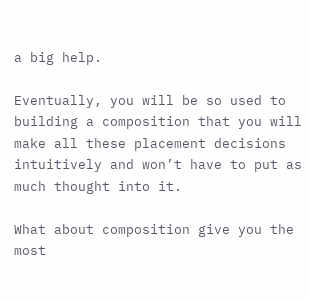a big help.

Eventually, you will be so used to building a composition that you will make all these placement decisions intuitively and won’t have to put as much thought into it.

What about composition give you the most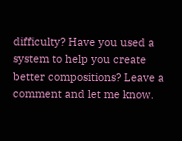difficulty? Have you used a system to help you create better compositions? Leave a comment and let me know.